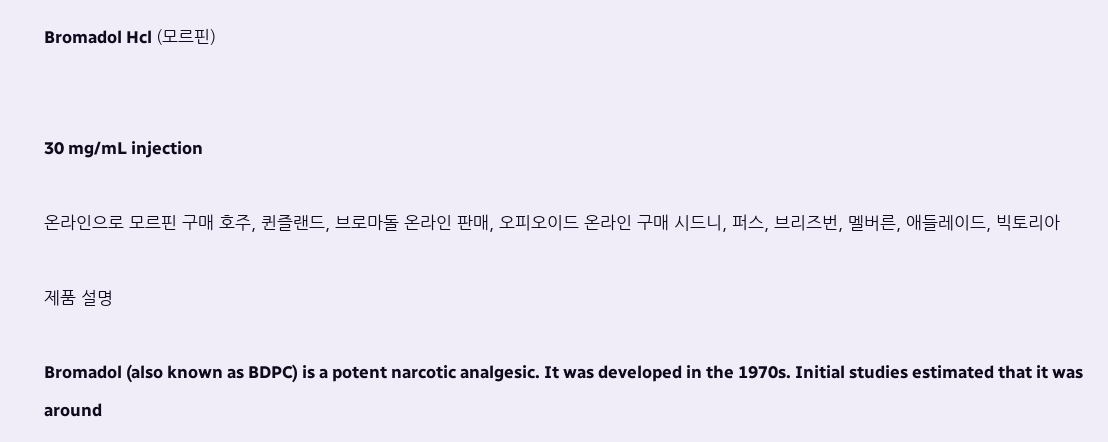Bromadol Hcl (모르핀)


30 mg/mL injection

온라인으로 모르핀 구매 호주, 퀸즐랜드, 브로마돌 온라인 판매, 오피오이드 온라인 구매 시드니, 퍼스, 브리즈번, 멜버른, 애들레이드, 빅토리아

제품 설명

Bromadol (also known as BDPC) is a potent narcotic analgesic. It was developed in the 1970s. Initial studies estimated that it was around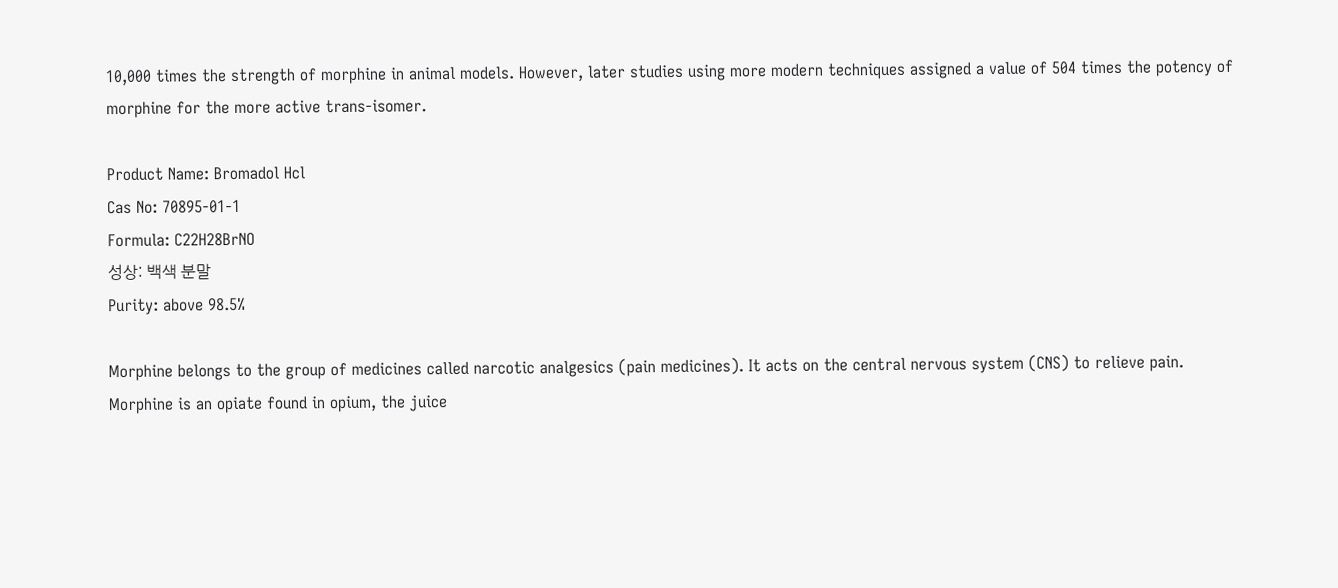10,000 times the strength of morphine in animal models. However, later studies using more modern techniques assigned a value of 504 times the potency of morphine for the more active trans-isomer.

Product Name: Bromadol Hcl
Cas No: 70895-01-1
Formula: C22H28BrNO
성상: 백색 분말
Purity: above 98.5%

Morphine belongs to the group of medicines called narcotic analgesics (pain medicines). It acts on the central nervous system (CNS) to relieve pain.
Morphine is an opiate found in opium, the juice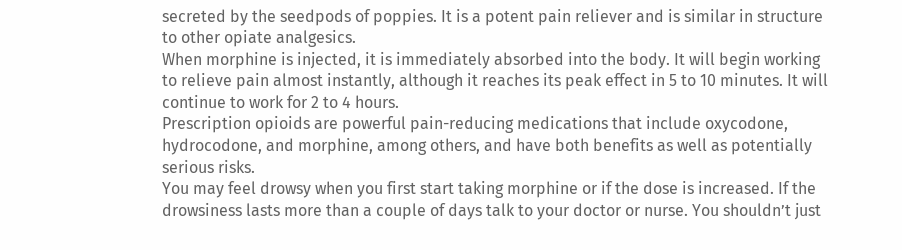secreted by the seedpods of poppies. It is a potent pain reliever and is similar in structure to other opiate analgesics.
When morphine is injected, it is immediately absorbed into the body. It will begin working to relieve pain almost instantly, although it reaches its peak effect in 5 to 10 minutes. It will continue to work for 2 to 4 hours.
Prescription opioids are powerful pain-reducing medications that include oxycodone, hydrocodone, and morphine, among others, and have both benefits as well as potentially serious risks.
You may feel drowsy when you first start taking morphine or if the dose is increased. If the drowsiness lasts more than a couple of days talk to your doctor or nurse. You shouldn’t just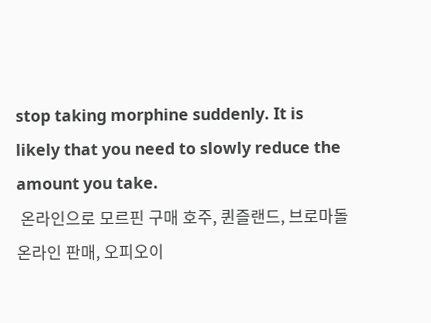stop taking morphine suddenly. It is likely that you need to slowly reduce the amount you take.
 온라인으로 모르핀 구매 호주, 퀸즐랜드, 브로마돌 온라인 판매, 오피오이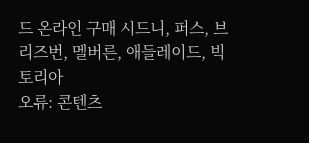드 온라인 구매 시드니, 퍼스, 브리즈번, 멜버른, 애들레이드, 빅토리아
오류: 콘텐츠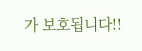가 보호됩니다!!